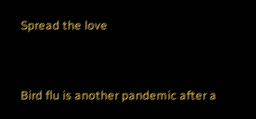Spread the love


Bird flu is another pandemic after a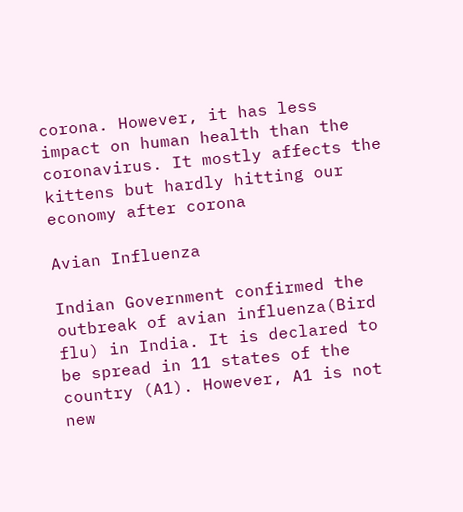corona. However, it has less impact on human health than the coronavirus. It mostly affects the kittens but hardly hitting our economy after corona

Avian Influenza

Indian Government confirmed the outbreak of avian influenza(Bird flu) in India. It is declared to be spread in 11 states of the country (A1). However, A1 is not new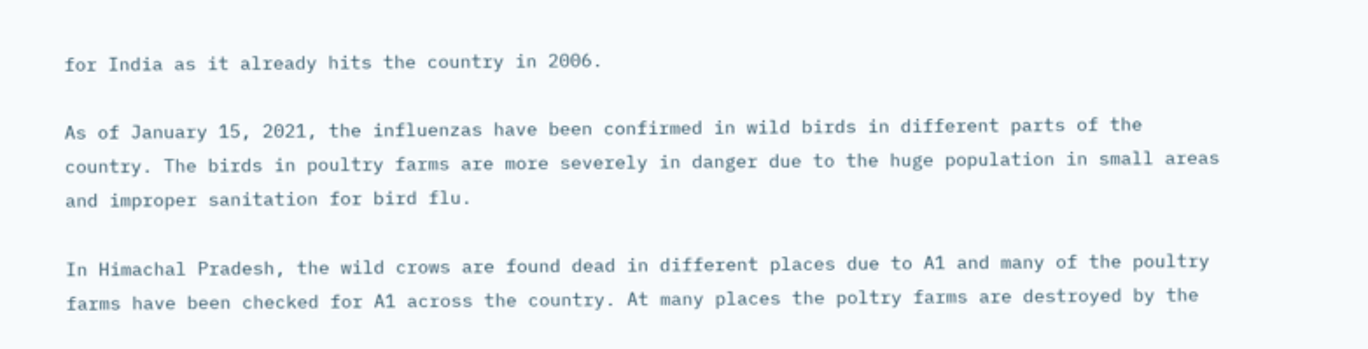for India as it already hits the country in 2006.

As of January 15, 2021, the influenzas have been confirmed in wild birds in different parts of the country. The birds in poultry farms are more severely in danger due to the huge population in small areas and improper sanitation for bird flu.

In Himachal Pradesh, the wild crows are found dead in different places due to A1 and many of the poultry farms have been checked for A1 across the country. At many places the poltry farms are destroyed by the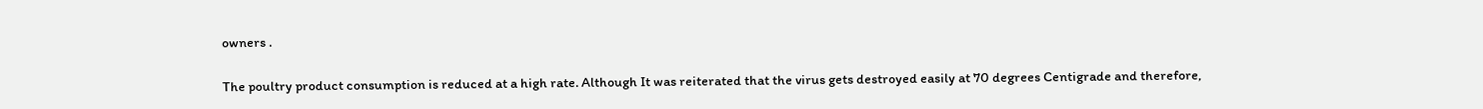owners .

The poultry product consumption is reduced at a high rate. Although It was reiterated that the virus gets destroyed easily at 70 degrees Centigrade and therefore,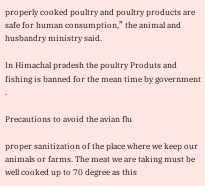properly cooked poultry and poultry products are safe for human consumption,” the animal and husbandry ministry said.

In Himachal pradesh the poultry Produts and fishing is banned for the mean time by government .

Precautions to avoid the avian flu

proper sanitization of the place where we keep our animals or farms. The meat we are taking must be well cooked up to 70 degree as this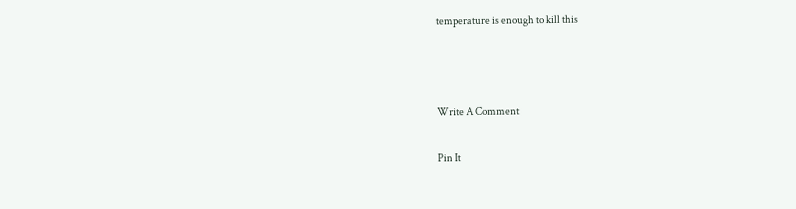temperature is enough to kill this



Write A Comment

Pin It